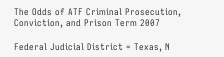The Odds of ATF Criminal Prosecution, Conviction, and Prison Term 2007

Federal Judicial District = Texas, N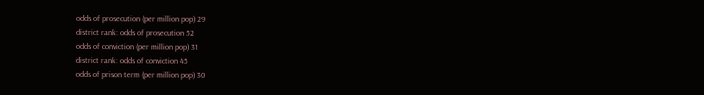odds of prosecution (per million pop) 29
district rank: odds of prosecution 52
odds of conviction (per million pop) 31
district rank: odds of conviction 45
odds of prison term (per million pop) 30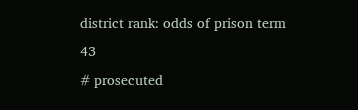district rank: odds of prison term 43
# prosecuted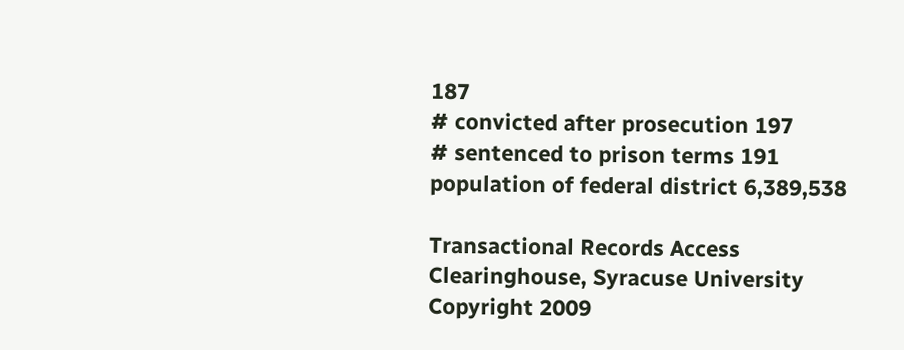187
# convicted after prosecution 197
# sentenced to prison terms 191
population of federal district 6,389,538

Transactional Records Access Clearinghouse, Syracuse University
Copyright 2009